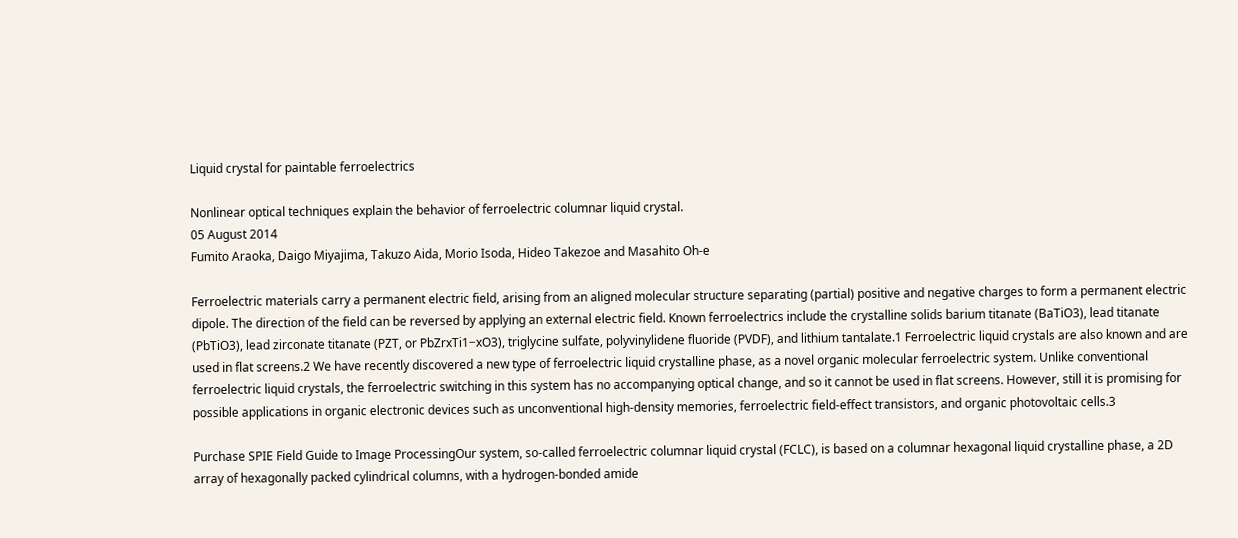Liquid crystal for paintable ferroelectrics

Nonlinear optical techniques explain the behavior of ferroelectric columnar liquid crystal.
05 August 2014
Fumito Araoka, Daigo Miyajima, Takuzo Aida, Morio Isoda, Hideo Takezoe and Masahito Oh-e

Ferroelectric materials carry a permanent electric field, arising from an aligned molecular structure separating (partial) positive and negative charges to form a permanent electric dipole. The direction of the field can be reversed by applying an external electric field. Known ferroelectrics include the crystalline solids barium titanate (BaTiO3), lead titanate (PbTiO3), lead zirconate titanate (PZT, or PbZrxTi1−xO3), triglycine sulfate, polyvinylidene fluoride (PVDF), and lithium tantalate.1 Ferroelectric liquid crystals are also known and are used in flat screens.2 We have recently discovered a new type of ferroelectric liquid crystalline phase, as a novel organic molecular ferroelectric system. Unlike conventional ferroelectric liquid crystals, the ferroelectric switching in this system has no accompanying optical change, and so it cannot be used in flat screens. However, still it is promising for possible applications in organic electronic devices such as unconventional high-density memories, ferroelectric field-effect transistors, and organic photovoltaic cells.3

Purchase SPIE Field Guide to Image ProcessingOur system, so-called ferroelectric columnar liquid crystal (FCLC), is based on a columnar hexagonal liquid crystalline phase, a 2D array of hexagonally packed cylindrical columns, with a hydrogen-bonded amide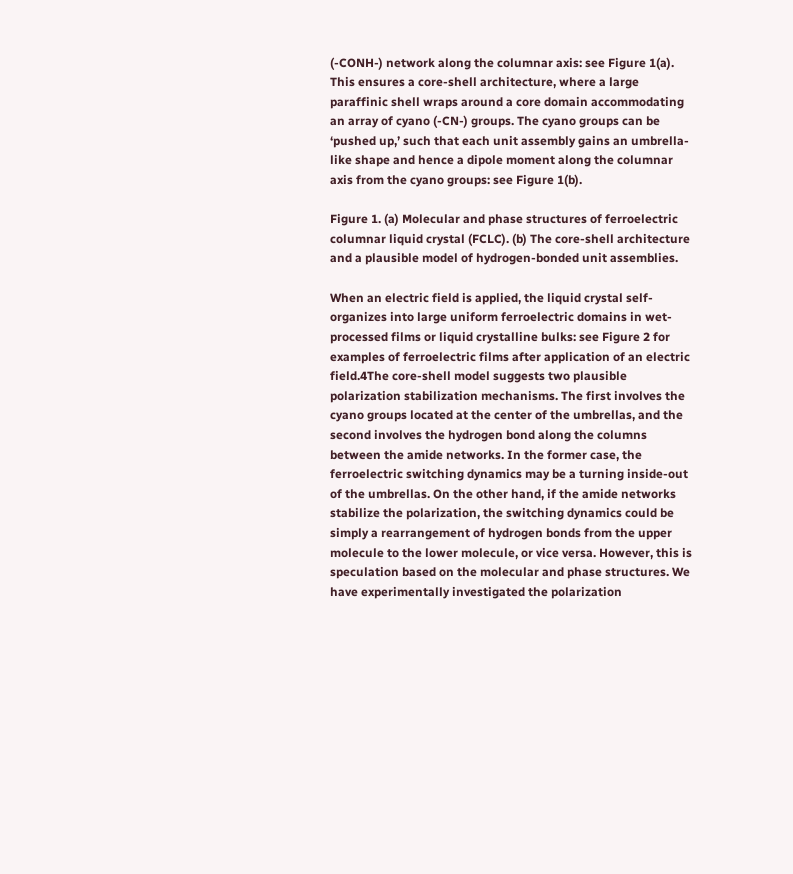(-CONH-) network along the columnar axis: see Figure 1(a). This ensures a core-shell architecture, where a large paraffinic shell wraps around a core domain accommodating an array of cyano (-CN-) groups. The cyano groups can be ‘pushed up,’ such that each unit assembly gains an umbrella-like shape and hence a dipole moment along the columnar axis from the cyano groups: see Figure 1(b).

Figure 1. (a) Molecular and phase structures of ferroelectric columnar liquid crystal (FCLC). (b) The core-shell architecture and a plausible model of hydrogen-bonded unit assemblies.

When an electric field is applied, the liquid crystal self-organizes into large uniform ferroelectric domains in wet-processed films or liquid crystalline bulks: see Figure 2 for examples of ferroelectric films after application of an electric field.4The core-shell model suggests two plausible polarization stabilization mechanisms. The first involves the cyano groups located at the center of the umbrellas, and the second involves the hydrogen bond along the columns between the amide networks. In the former case, the ferroelectric switching dynamics may be a turning inside-out of the umbrellas. On the other hand, if the amide networks stabilize the polarization, the switching dynamics could be simply a rearrangement of hydrogen bonds from the upper molecule to the lower molecule, or vice versa. However, this is speculation based on the molecular and phase structures. We have experimentally investigated the polarization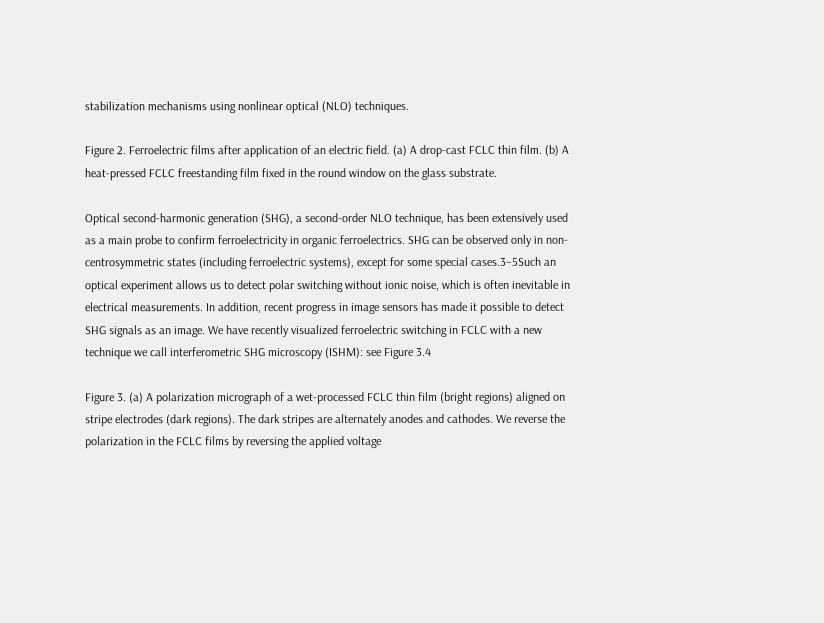stabilization mechanisms using nonlinear optical (NLO) techniques.

Figure 2. Ferroelectric films after application of an electric field. (a) A drop-cast FCLC thin film. (b) A heat-pressed FCLC freestanding film fixed in the round window on the glass substrate.

Optical second-harmonic generation (SHG), a second-order NLO technique, has been extensively used as a main probe to confirm ferroelectricity in organic ferroelectrics. SHG can be observed only in non-centrosymmetric states (including ferroelectric systems), except for some special cases.3–5Such an optical experiment allows us to detect polar switching without ionic noise, which is often inevitable in electrical measurements. In addition, recent progress in image sensors has made it possible to detect SHG signals as an image. We have recently visualized ferroelectric switching in FCLC with a new technique we call interferometric SHG microscopy (ISHM): see Figure 3.4

Figure 3. (a) A polarization micrograph of a wet-processed FCLC thin film (bright regions) aligned on stripe electrodes (dark regions). The dark stripes are alternately anodes and cathodes. We reverse the polarization in the FCLC films by reversing the applied voltage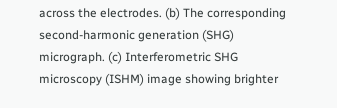across the electrodes. (b) The corresponding second-harmonic generation (SHG) micrograph. (c) Interferometric SHG microscopy (ISHM) image showing brighter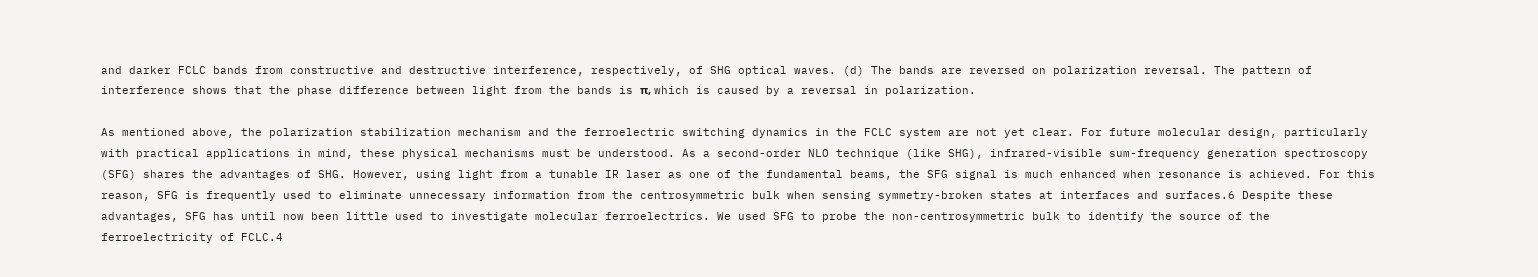and darker FCLC bands from constructive and destructive interference, respectively, of SHG optical waves. (d) The bands are reversed on polarization reversal. The pattern of interference shows that the phase difference between light from the bands is π, which is caused by a reversal in polarization.

As mentioned above, the polarization stabilization mechanism and the ferroelectric switching dynamics in the FCLC system are not yet clear. For future molecular design, particularly with practical applications in mind, these physical mechanisms must be understood. As a second-order NLO technique (like SHG), infrared-visible sum-frequency generation spectroscopy (SFG) shares the advantages of SHG. However, using light from a tunable IR laser as one of the fundamental beams, the SFG signal is much enhanced when resonance is achieved. For this reason, SFG is frequently used to eliminate unnecessary information from the centrosymmetric bulk when sensing symmetry-broken states at interfaces and surfaces.6 Despite these advantages, SFG has until now been little used to investigate molecular ferroelectrics. We used SFG to probe the non-centrosymmetric bulk to identify the source of the ferroelectricity of FCLC.4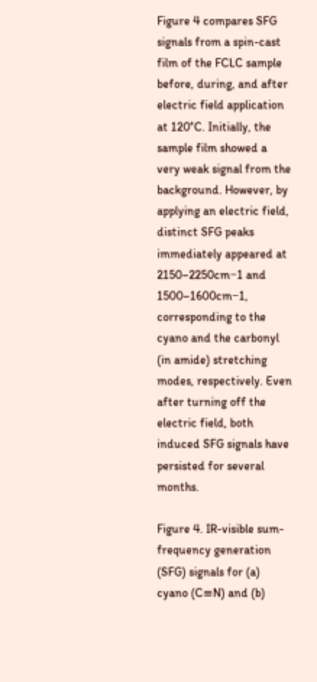Figure 4 compares SFG signals from a spin-cast film of the FCLC sample before, during, and after electric field application at 120°C. Initially, the sample film showed a very weak signal from the background. However, by applying an electric field, distinct SFG peaks immediately appeared at 2150–2250cm−1 and 1500–1600cm−1, corresponding to the cyano and the carbonyl (in amide) stretching modes, respectively. Even after turning off the electric field, both induced SFG signals have persisted for several months.

Figure 4. IR-visible sum-frequency generation (SFG) signals for (a) cyano (C≡N) and (b)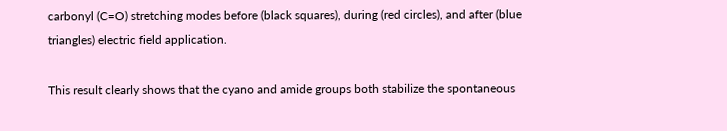carbonyl (C=O) stretching modes before (black squares), during (red circles), and after (blue triangles) electric field application.

This result clearly shows that the cyano and amide groups both stabilize the spontaneous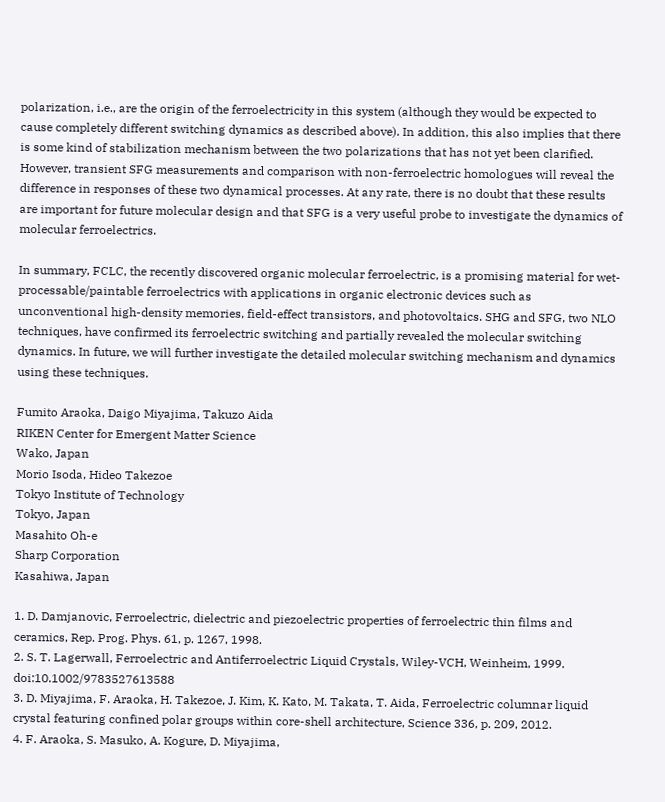polarization, i.e., are the origin of the ferroelectricity in this system (although they would be expected to cause completely different switching dynamics as described above). In addition, this also implies that there is some kind of stabilization mechanism between the two polarizations that has not yet been clarified. However, transient SFG measurements and comparison with non-ferroelectric homologues will reveal the difference in responses of these two dynamical processes. At any rate, there is no doubt that these results are important for future molecular design and that SFG is a very useful probe to investigate the dynamics of molecular ferroelectrics.

In summary, FCLC, the recently discovered organic molecular ferroelectric, is a promising material for wet-processable/paintable ferroelectrics with applications in organic electronic devices such as unconventional high-density memories, field-effect transistors, and photovoltaics. SHG and SFG, two NLO techniques, have confirmed its ferroelectric switching and partially revealed the molecular switching dynamics. In future, we will further investigate the detailed molecular switching mechanism and dynamics using these techniques.

Fumito Araoka, Daigo Miyajima, Takuzo Aida
RIKEN Center for Emergent Matter Science
Wako, Japan
Morio Isoda, Hideo Takezoe
Tokyo Institute of Technology
Tokyo, Japan
Masahito Oh-e
Sharp Corporation
Kasahiwa, Japan

1. D. Damjanovic, Ferroelectric, dielectric and piezoelectric properties of ferroelectric thin films and ceramics, Rep. Prog. Phys. 61, p. 1267, 1998.
2. S. T. Lagerwall, Ferroelectric and Antiferroelectric Liquid Crystals, Wiley-VCH, Weinheim, 1999. doi:10.1002/9783527613588
3. D. Miyajima, F. Araoka, H. Takezoe, J. Kim, K. Kato, M. Takata, T. Aida, Ferroelectric columnar liquid crystal featuring confined polar groups within core-shell architecture, Science 336, p. 209, 2012.
4. F. Araoka, S. Masuko, A. Kogure, D. Miyajima,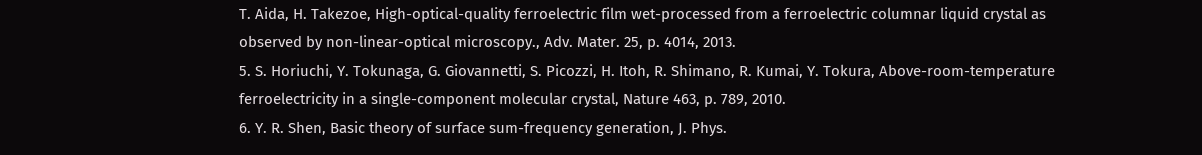T. Aida, H. Takezoe, High-optical-quality ferroelectric film wet-processed from a ferroelectric columnar liquid crystal as observed by non-linear-optical microscopy., Adv. Mater. 25, p. 4014, 2013.
5. S. Horiuchi, Y. Tokunaga, G. Giovannetti, S. Picozzi, H. Itoh, R. Shimano, R. Kumai, Y. Tokura, Above-room-temperature ferroelectricity in a single-component molecular crystal, Nature 463, p. 789, 2010.
6. Y. R. Shen, Basic theory of surface sum-frequency generation, J. Phys.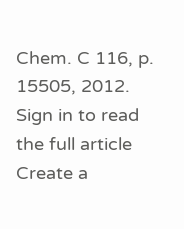Chem. C 116, p. 15505, 2012.
Sign in to read the full article
Create a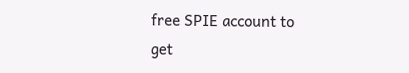free SPIE account to get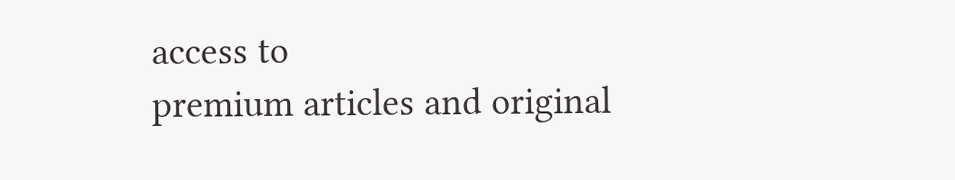access to
premium articles and original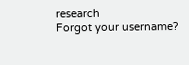research
Forgot your username?